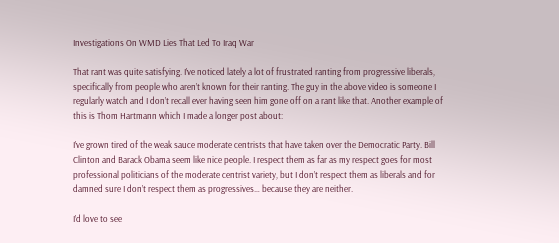Investigations On WMD Lies That Led To Iraq War

That rant was quite satisfying. I’ve noticed lately a lot of frustrated ranting from progressive liberals, specifically from people who aren’t known for their ranting. The guy in the above video is someone I regularly watch and I don’t recall ever having seen him gone off on a rant like that. Another example of this is Thom Hartmann which I made a longer post about:

I’ve grown tired of the weak sauce moderate centrists that have taken over the Democratic Party. Bill Clinton and Barack Obama seem like nice people. I respect them as far as my respect goes for most professional politicians of the moderate centrist variety, but I don’t respect them as liberals and for damned sure I don’t respect them as progressives… because they are neither.

I’d love to see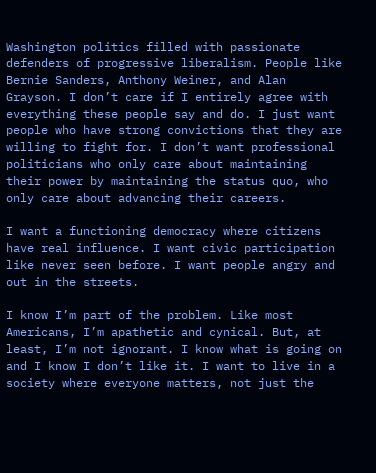Washington politics filled with passionate defenders of progressive liberalism. People like Bernie Sanders, Anthony Weiner, and Alan Grayson. I don’t care if I entirely agree with everything these people say and do. I just want people who have strong convictions that they are willing to fight for. I don’t want professional politicians who only care about maintaining their power by maintaining the status quo, who only care about advancing their careers.

I want a functioning democracy where citizens have real influence. I want civic participation like never seen before. I want people angry and out in the streets.

I know I’m part of the problem. Like most Americans, I’m apathetic and cynical. But, at least, I’m not ignorant. I know what is going on and I know I don’t like it. I want to live in a society where everyone matters, not just the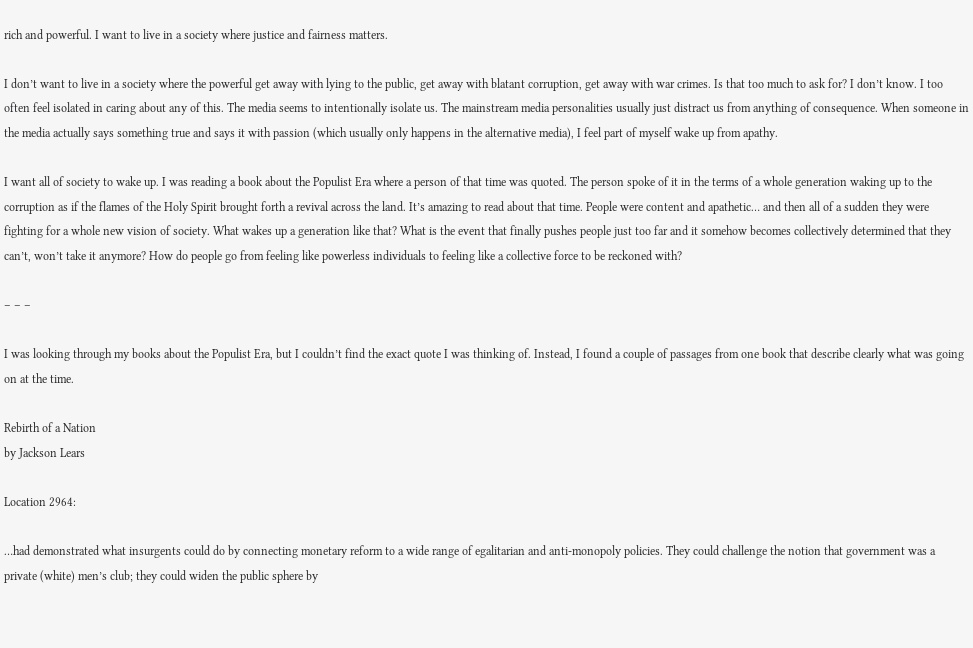rich and powerful. I want to live in a society where justice and fairness matters.

I don’t want to live in a society where the powerful get away with lying to the public, get away with blatant corruption, get away with war crimes. Is that too much to ask for? I don’t know. I too often feel isolated in caring about any of this. The media seems to intentionally isolate us. The mainstream media personalities usually just distract us from anything of consequence. When someone in the media actually says something true and says it with passion (which usually only happens in the alternative media), I feel part of myself wake up from apathy.

I want all of society to wake up. I was reading a book about the Populist Era where a person of that time was quoted. The person spoke of it in the terms of a whole generation waking up to the corruption as if the flames of the Holy Spirit brought forth a revival across the land. It’s amazing to read about that time. People were content and apathetic… and then all of a sudden they were fighting for a whole new vision of society. What wakes up a generation like that? What is the event that finally pushes people just too far and it somehow becomes collectively determined that they can’t, won’t take it anymore? How do people go from feeling like powerless individuals to feeling like a collective force to be reckoned with?

– – –

I was looking through my books about the Populist Era, but I couldn’t find the exact quote I was thinking of. Instead, I found a couple of passages from one book that describe clearly what was going on at the time.

Rebirth of a Nation
by Jackson Lears

Location 2964:

…had demonstrated what insurgents could do by connecting monetary reform to a wide range of egalitarian and anti-monopoly policies. They could challenge the notion that government was a private (white) men’s club; they could widen the public sphere by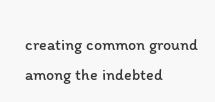creating common ground among the indebted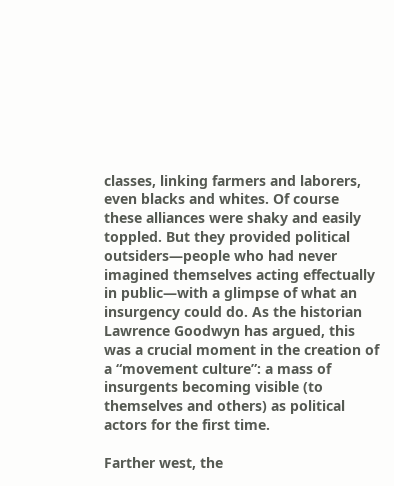classes, linking farmers and laborers, even blacks and whites. Of course these alliances were shaky and easily toppled. But they provided political outsiders—people who had never imagined themselves acting effectually in public—with a glimpse of what an insurgency could do. As the historian Lawrence Goodwyn has argued, this was a crucial moment in the creation of a “movement culture”: a mass of insurgents becoming visible (to themselves and others) as political actors for the first time.

Farther west, the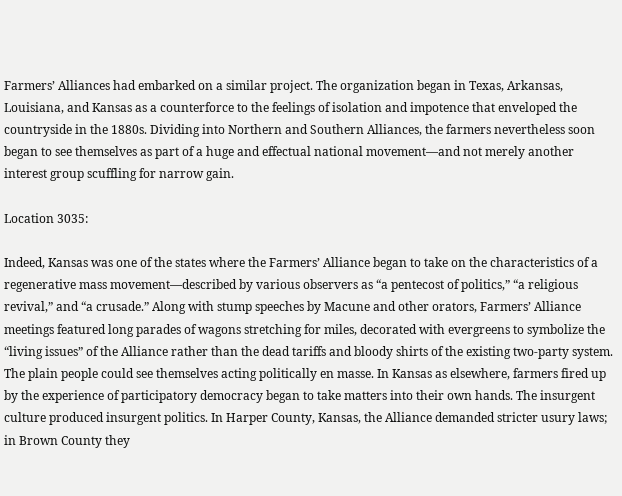Farmers’ Alliances had embarked on a similar project. The organization began in Texas, Arkansas, Louisiana, and Kansas as a counterforce to the feelings of isolation and impotence that enveloped the countryside in the 1880s. Dividing into Northern and Southern Alliances, the farmers nevertheless soon began to see themselves as part of a huge and effectual national movement—and not merely another interest group scuffling for narrow gain.

Location 3035:

Indeed, Kansas was one of the states where the Farmers’ Alliance began to take on the characteristics of a regenerative mass movement—described by various observers as “a pentecost of politics,” “a religious revival,” and “a crusade.” Along with stump speeches by Macune and other orators, Farmers’ Alliance meetings featured long parades of wagons stretching for miles, decorated with evergreens to symbolize the “living issues” of the Alliance rather than the dead tariffs and bloody shirts of the existing two-party system. The plain people could see themselves acting politically en masse. In Kansas as elsewhere, farmers fired up by the experience of participatory democracy began to take matters into their own hands. The insurgent culture produced insurgent politics. In Harper County, Kansas, the Alliance demanded stricter usury laws; in Brown County they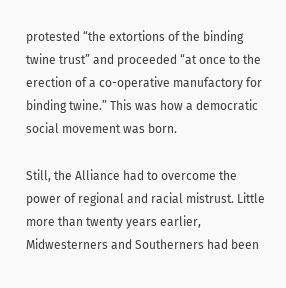protested “the extortions of the binding twine trust” and proceeded “at once to the erection of a co-operative manufactory for binding twine.” This was how a democratic social movement was born.

Still, the Alliance had to overcome the power of regional and racial mistrust. Little more than twenty years earlier, Midwesterners and Southerners had been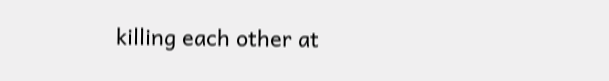killing each other at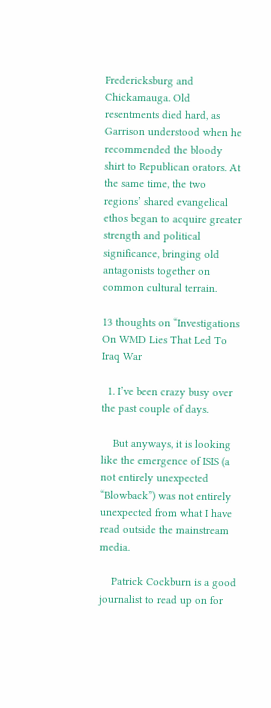Fredericksburg and Chickamauga. Old resentments died hard, as Garrison understood when he recommended the bloody shirt to Republican orators. At the same time, the two regions’ shared evangelical ethos began to acquire greater strength and political significance, bringing old antagonists together on common cultural terrain.

13 thoughts on “Investigations On WMD Lies That Led To Iraq War

  1. I’ve been crazy busy over the past couple of days.

    But anyways, it is looking like the emergence of ISIS (a not entirely unexpected “Blowback”) was not entirely unexpected from what I have read outside the mainstream media.

    Patrick Cockburn is a good journalist to read up on for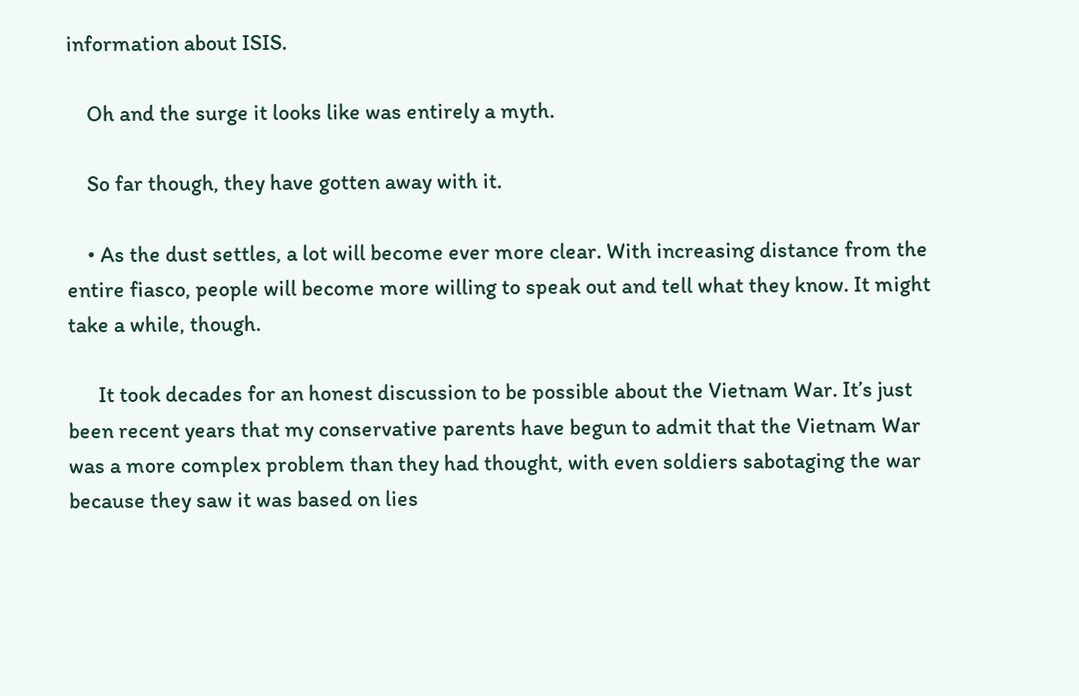information about ISIS.

    Oh and the surge it looks like was entirely a myth.

    So far though, they have gotten away with it.

    • As the dust settles, a lot will become ever more clear. With increasing distance from the entire fiasco, people will become more willing to speak out and tell what they know. It might take a while, though.

      It took decades for an honest discussion to be possible about the Vietnam War. It’s just been recent years that my conservative parents have begun to admit that the Vietnam War was a more complex problem than they had thought, with even soldiers sabotaging the war because they saw it was based on lies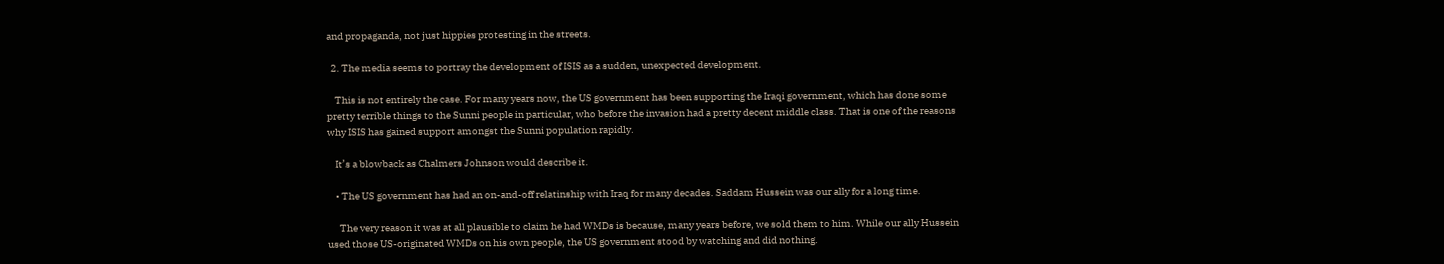and propaganda, not just hippies protesting in the streets.

  2. The media seems to portray the development of ISIS as a sudden, unexpected development.

    This is not entirely the case. For many years now, the US government has been supporting the Iraqi government, which has done some pretty terrible things to the Sunni people in particular, who before the invasion had a pretty decent middle class. That is one of the reasons why ISIS has gained support amongst the Sunni population rapidly.

    It’s a blowback as Chalmers Johnson would describe it.

    • The US government has had an on-and-off relatinship with Iraq for many decades. Saddam Hussein was our ally for a long time.

      The very reason it was at all plausible to claim he had WMDs is because, many years before, we sold them to him. While our ally Hussein used those US-originated WMDs on his own people, the US government stood by watching and did nothing.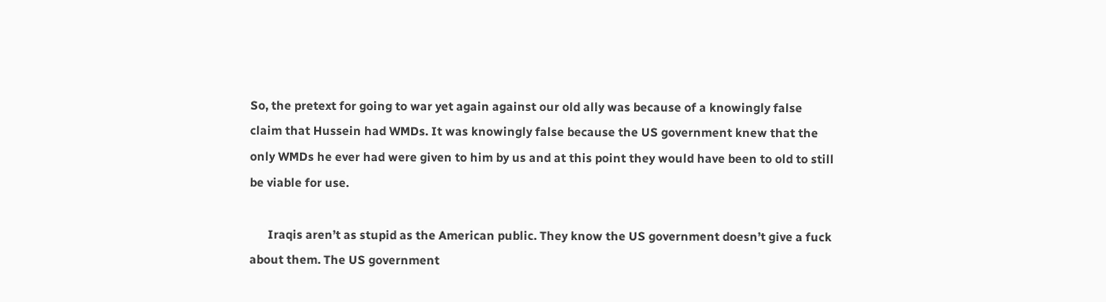So, the pretext for going to war yet again against our old ally was because of a knowingly false claim that Hussein had WMDs. It was knowingly false because the US government knew that the only WMDs he ever had were given to him by us and at this point they would have been to old to still be viable for use.

      Iraqis aren’t as stupid as the American public. They know the US government doesn’t give a fuck about them. The US government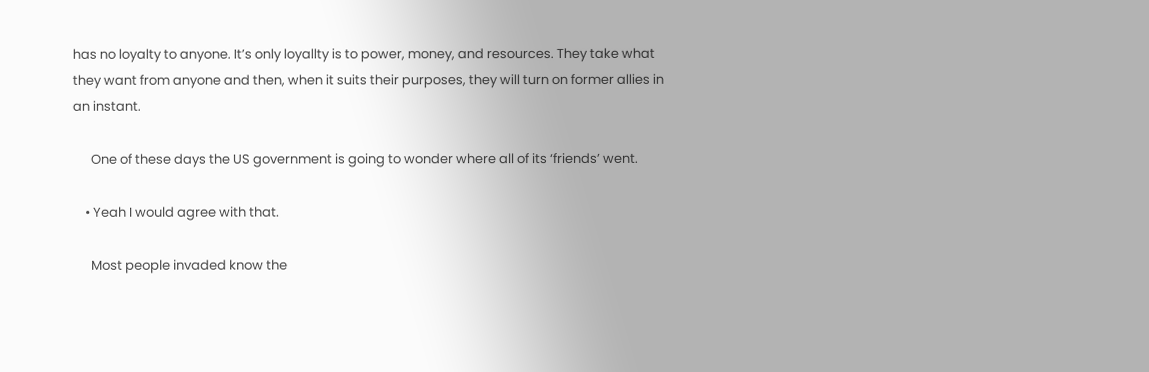has no loyalty to anyone. It’s only loyallty is to power, money, and resources. They take what they want from anyone and then, when it suits their purposes, they will turn on former allies in an instant.

      One of these days the US government is going to wonder where all of its ‘friends’ went.

    • Yeah I would agree with that.

      Most people invaded know the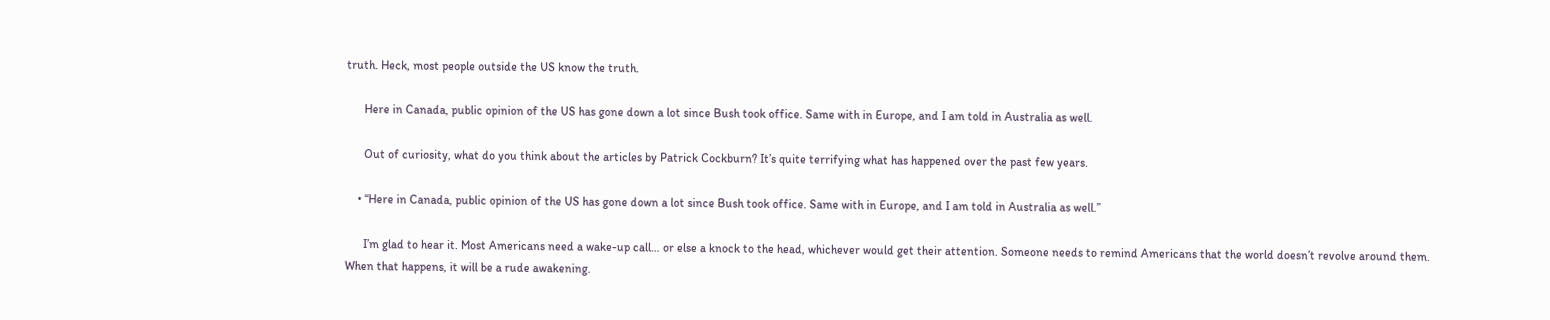truth. Heck, most people outside the US know the truth.

      Here in Canada, public opinion of the US has gone down a lot since Bush took office. Same with in Europe, and I am told in Australia as well.

      Out of curiosity, what do you think about the articles by Patrick Cockburn? It’s quite terrifying what has happened over the past few years.

    • “Here in Canada, public opinion of the US has gone down a lot since Bush took office. Same with in Europe, and I am told in Australia as well.”

      I’m glad to hear it. Most Americans need a wake-up call… or else a knock to the head, whichever would get their attention. Someone needs to remind Americans that the world doesn’t revolve around them. When that happens, it will be a rude awakening.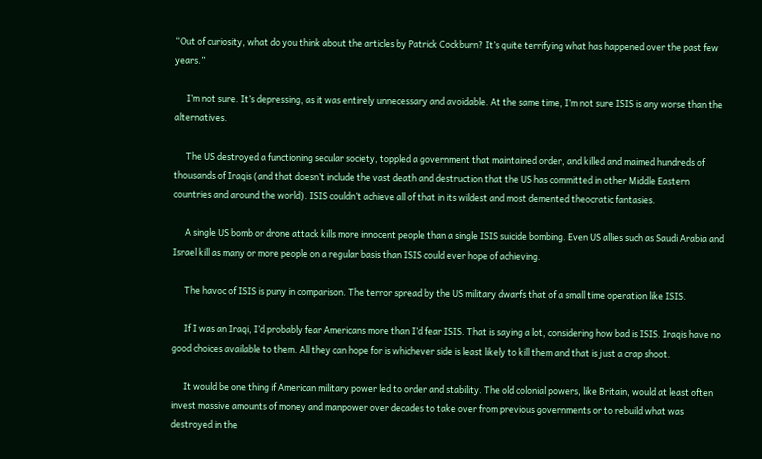“Out of curiosity, what do you think about the articles by Patrick Cockburn? It’s quite terrifying what has happened over the past few years.”

      I’m not sure. It’s depressing, as it was entirely unnecessary and avoidable. At the same time, I’m not sure ISIS is any worse than the alternatives.

      The US destroyed a functioning secular society, toppled a government that maintained order, and killed and maimed hundreds of thousands of Iraqis (and that doesn’t include the vast death and destruction that the US has committed in other Middle Eastern countries and around the world). ISIS couldn’t achieve all of that in its wildest and most demented theocratic fantasies.

      A single US bomb or drone attack kills more innocent people than a single ISIS suicide bombing. Even US allies such as Saudi Arabia and Israel kill as many or more people on a regular basis than ISIS could ever hope of achieving.

      The havoc of ISIS is puny in comparison. The terror spread by the US military dwarfs that of a small time operation like ISIS.

      If I was an Iraqi, I’d probably fear Americans more than I’d fear ISIS. That is saying a lot, considering how bad is ISIS. Iraqis have no good choices available to them. All they can hope for is whichever side is least likely to kill them and that is just a crap shoot.

      It would be one thing if American military power led to order and stability. The old colonial powers, like Britain, would at least often invest massive amounts of money and manpower over decades to take over from previous governments or to rebuild what was destroyed in the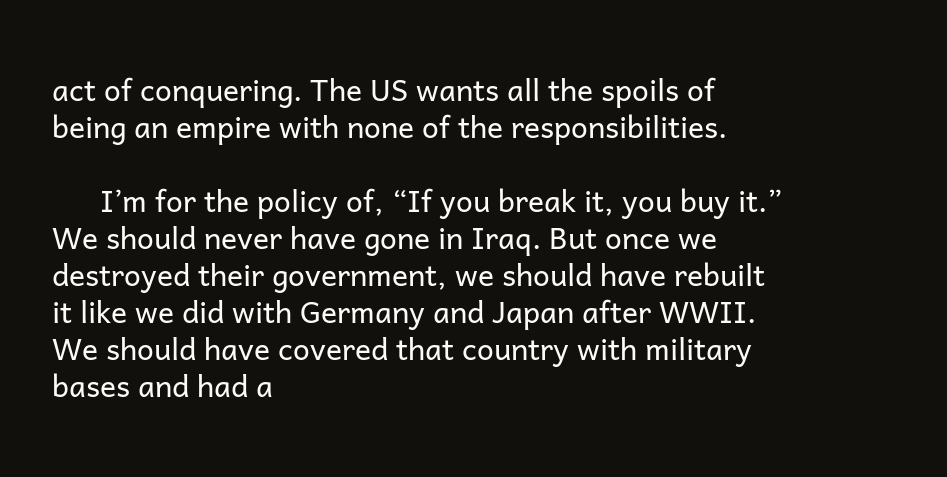act of conquering. The US wants all the spoils of being an empire with none of the responsibilities.

      I’m for the policy of, “If you break it, you buy it.” We should never have gone in Iraq. But once we destroyed their government, we should have rebuilt it like we did with Germany and Japan after WWII. We should have covered that country with military bases and had a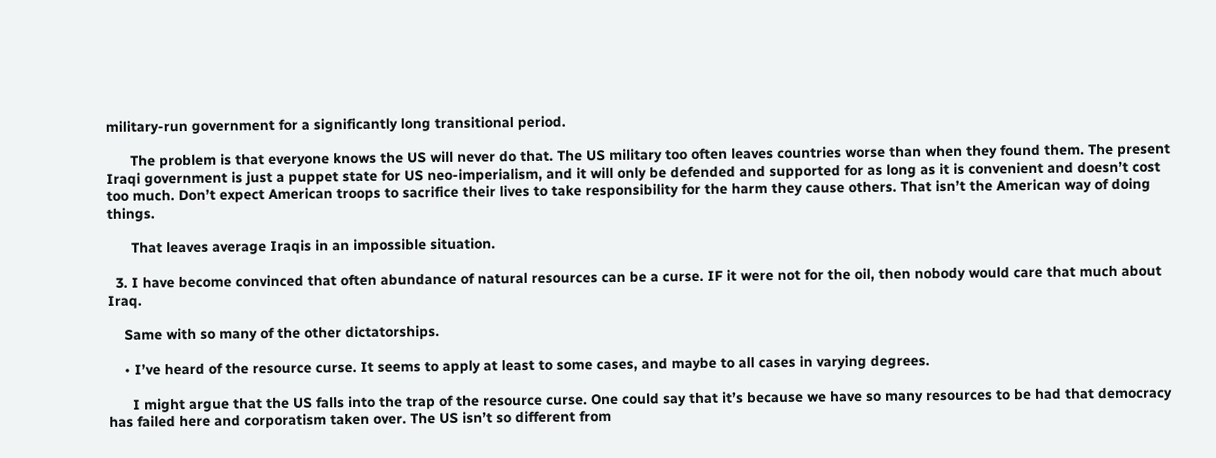military-run government for a significantly long transitional period.

      The problem is that everyone knows the US will never do that. The US military too often leaves countries worse than when they found them. The present Iraqi government is just a puppet state for US neo-imperialism, and it will only be defended and supported for as long as it is convenient and doesn’t cost too much. Don’t expect American troops to sacrifice their lives to take responsibility for the harm they cause others. That isn’t the American way of doing things.

      That leaves average Iraqis in an impossible situation.

  3. I have become convinced that often abundance of natural resources can be a curse. IF it were not for the oil, then nobody would care that much about Iraq.

    Same with so many of the other dictatorships.

    • I’ve heard of the resource curse. It seems to apply at least to some cases, and maybe to all cases in varying degrees.

      I might argue that the US falls into the trap of the resource curse. One could say that it’s because we have so many resources to be had that democracy has failed here and corporatism taken over. The US isn’t so different from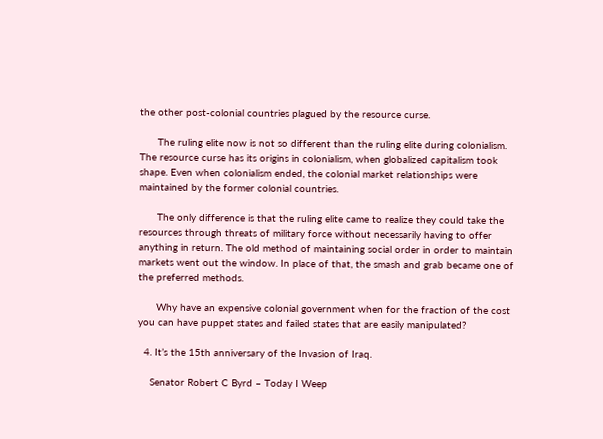the other post-colonial countries plagued by the resource curse.

      The ruling elite now is not so different than the ruling elite during colonialism. The resource curse has its origins in colonialism, when globalized capitalism took shape. Even when colonialism ended, the colonial market relationships were maintained by the former colonial countries.

      The only difference is that the ruling elite came to realize they could take the resources through threats of military force without necessarily having to offer anything in return. The old method of maintaining social order in order to maintain markets went out the window. In place of that, the smash and grab became one of the preferred methods.

      Why have an expensive colonial government when for the fraction of the cost you can have puppet states and failed states that are easily manipulated?

  4. It’s the 15th anniversary of the Invasion of Iraq.

    Senator Robert C Byrd – Today I Weep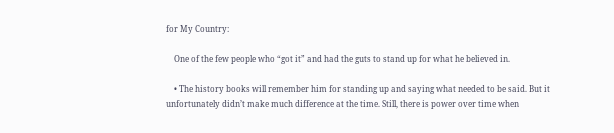for My Country:

    One of the few people who “got it” and had the guts to stand up for what he believed in.

    • The history books will remember him for standing up and saying what needed to be said. But it unfortunately didn’t make much difference at the time. Still, there is power over time when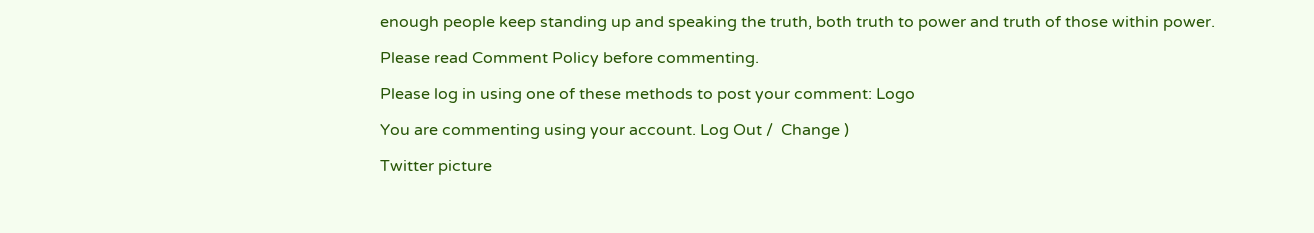enough people keep standing up and speaking the truth, both truth to power and truth of those within power.

Please read Comment Policy before commenting.

Please log in using one of these methods to post your comment: Logo

You are commenting using your account. Log Out /  Change )

Twitter picture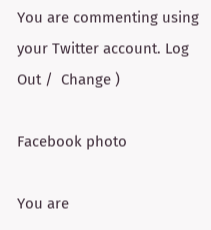You are commenting using your Twitter account. Log Out /  Change )

Facebook photo

You are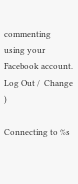commenting using your Facebook account. Log Out /  Change )

Connecting to %s